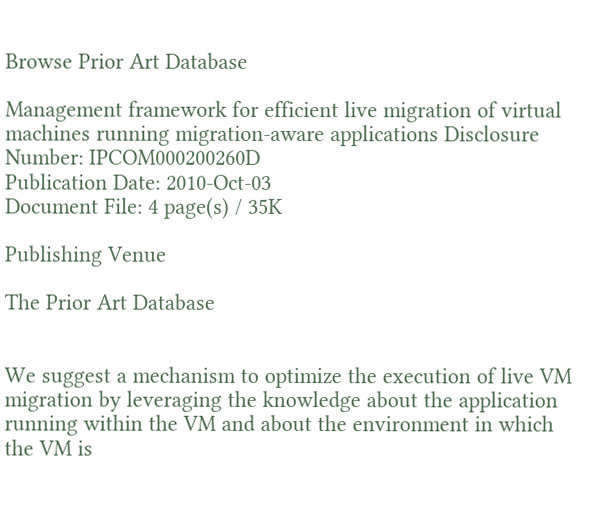Browse Prior Art Database

Management framework for efficient live migration of virtual machines running migration-aware applications Disclosure Number: IPCOM000200260D
Publication Date: 2010-Oct-03
Document File: 4 page(s) / 35K

Publishing Venue

The Prior Art Database


We suggest a mechanism to optimize the execution of live VM migration by leveraging the knowledge about the application running within the VM and about the environment in which the VM is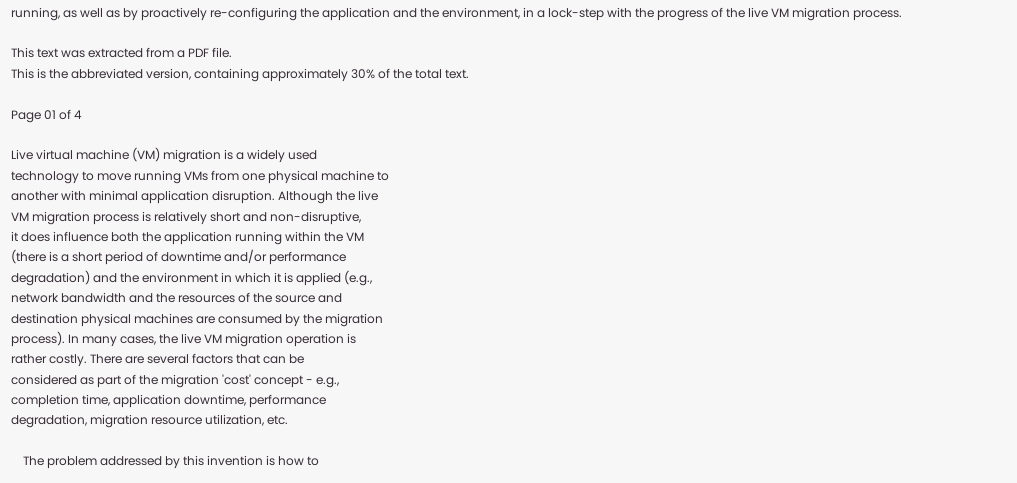running, as well as by proactively re-configuring the application and the environment, in a lock-step with the progress of the live VM migration process.

This text was extracted from a PDF file.
This is the abbreviated version, containing approximately 30% of the total text.

Page 01 of 4

Live virtual machine (VM) migration is a widely used
technology to move running VMs from one physical machine to
another with minimal application disruption. Although the live
VM migration process is relatively short and non-disruptive,
it does influence both the application running within the VM
(there is a short period of downtime and/or performance
degradation) and the environment in which it is applied (e.g.,
network bandwidth and the resources of the source and
destination physical machines are consumed by the migration
process). In many cases, the live VM migration operation is
rather costly. There are several factors that can be
considered as part of the migration 'cost' concept - e.g.,
completion time, application downtime, performance
degradation, migration resource utilization, etc.

    The problem addressed by this invention is how to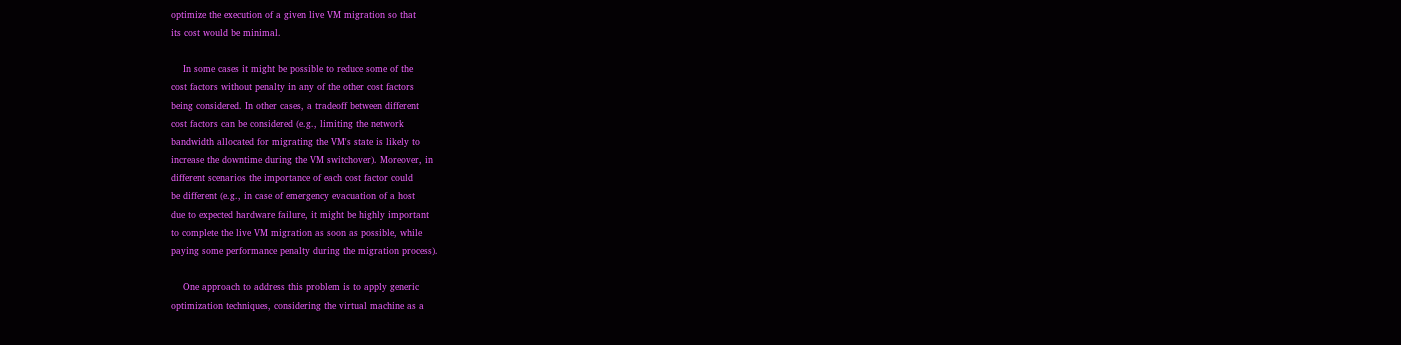optimize the execution of a given live VM migration so that
its cost would be minimal.

    In some cases it might be possible to reduce some of the
cost factors without penalty in any of the other cost factors
being considered. In other cases, a tradeoff between different
cost factors can be considered (e.g., limiting the network
bandwidth allocated for migrating the VM's state is likely to
increase the downtime during the VM switchover). Moreover, in
different scenarios the importance of each cost factor could
be different (e.g., in case of emergency evacuation of a host
due to expected hardware failure, it might be highly important
to complete the live VM migration as soon as possible, while
paying some performance penalty during the migration process).

    One approach to address this problem is to apply generic
optimization techniques, considering the virtual machine as a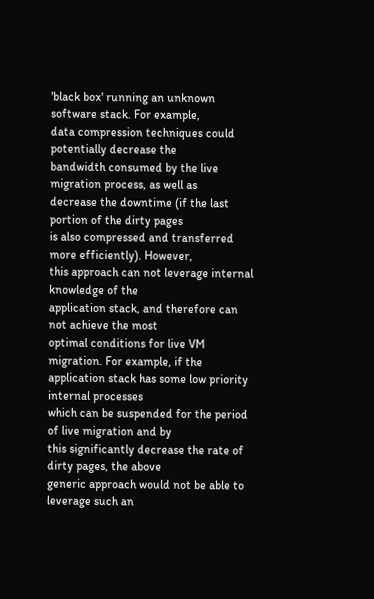'black box' running an unknown software stack. For example,
data compression techniques could potentially decrease the
bandwidth consumed by the live migration process, as well as
decrease the downtime (if the last portion of the dirty pages
is also compressed and transferred more efficiently). However,
this approach can not leverage internal knowledge of the
application stack, and therefore can not achieve the most
optimal conditions for live VM migration. For example, if the
application stack has some low priority internal processes
which can be suspended for the period of live migration and by
this significantly decrease the rate of dirty pages, the above
generic approach would not be able to leverage such an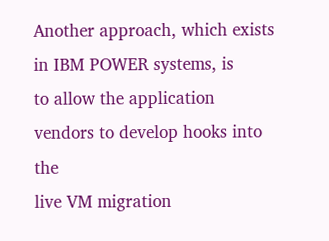Another approach, which exists in IBM POWER systems, is
to allow the application vendors to develop hooks into the
live VM migration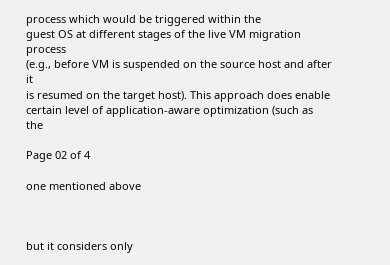process which would be triggered within the
guest OS at different stages of the live VM migration process
(e.g., before VM is suspended on the source host and after it
is resumed on the target host). This approach does enable
certain level of application-aware optimization (such as the

Page 02 of 4

one mentioned above



but it considers only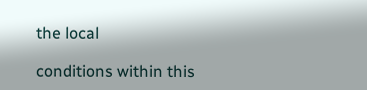the local

conditions within this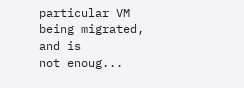particular VM being migrated, and is
not enoug...